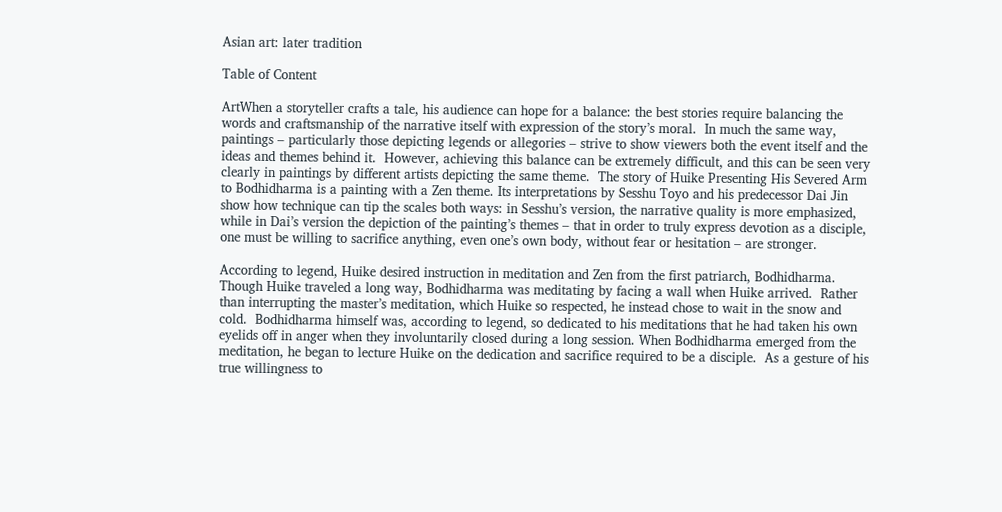Asian art: later tradition

Table of Content

ArtWhen a storyteller crafts a tale, his audience can hope for a balance: the best stories require balancing the words and craftsmanship of the narrative itself with expression of the story’s moral.  In much the same way, paintings – particularly those depicting legends or allegories – strive to show viewers both the event itself and the ideas and themes behind it.  However, achieving this balance can be extremely difficult, and this can be seen very clearly in paintings by different artists depicting the same theme.  The story of Huike Presenting His Severed Arm to Bodhidharma is a painting with a Zen theme. Its interpretations by Sesshu Toyo and his predecessor Dai Jin show how technique can tip the scales both ways: in Sesshu’s version, the narrative quality is more emphasized, while in Dai’s version the depiction of the painting’s themes – that in order to truly express devotion as a disciple, one must be willing to sacrifice anything, even one’s own body, without fear or hesitation – are stronger.

According to legend, Huike desired instruction in meditation and Zen from the first patriarch, Bodhidharma. Though Huike traveled a long way, Bodhidharma was meditating by facing a wall when Huike arrived.  Rather than interrupting the master’s meditation, which Huike so respected, he instead chose to wait in the snow and cold.  Bodhidharma himself was, according to legend, so dedicated to his meditations that he had taken his own eyelids off in anger when they involuntarily closed during a long session. When Bodhidharma emerged from the meditation, he began to lecture Huike on the dedication and sacrifice required to be a disciple.  As a gesture of his true willingness to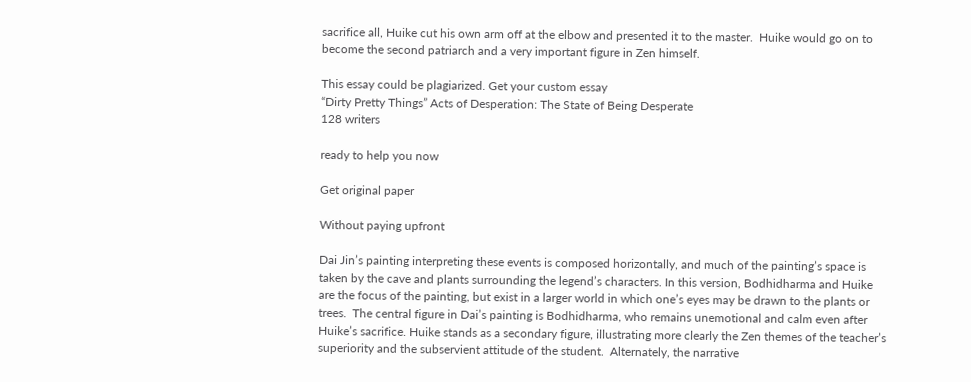sacrifice all, Huike cut his own arm off at the elbow and presented it to the master.  Huike would go on to become the second patriarch and a very important figure in Zen himself.

This essay could be plagiarized. Get your custom essay
“Dirty Pretty Things” Acts of Desperation: The State of Being Desperate
128 writers

ready to help you now

Get original paper

Without paying upfront

Dai Jin’s painting interpreting these events is composed horizontally, and much of the painting’s space is taken by the cave and plants surrounding the legend’s characters. In this version, Bodhidharma and Huike are the focus of the painting, but exist in a larger world in which one’s eyes may be drawn to the plants or trees.  The central figure in Dai’s painting is Bodhidharma, who remains unemotional and calm even after Huike’s sacrifice. Huike stands as a secondary figure, illustrating more clearly the Zen themes of the teacher’s superiority and the subservient attitude of the student.  Alternately, the narrative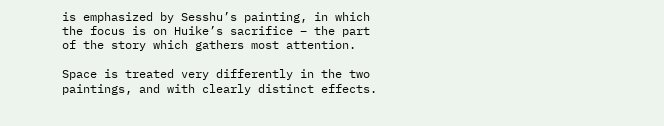is emphasized by Sesshu’s painting, in which the focus is on Huike’s sacrifice – the part of the story which gathers most attention.

Space is treated very differently in the two paintings, and with clearly distinct effects.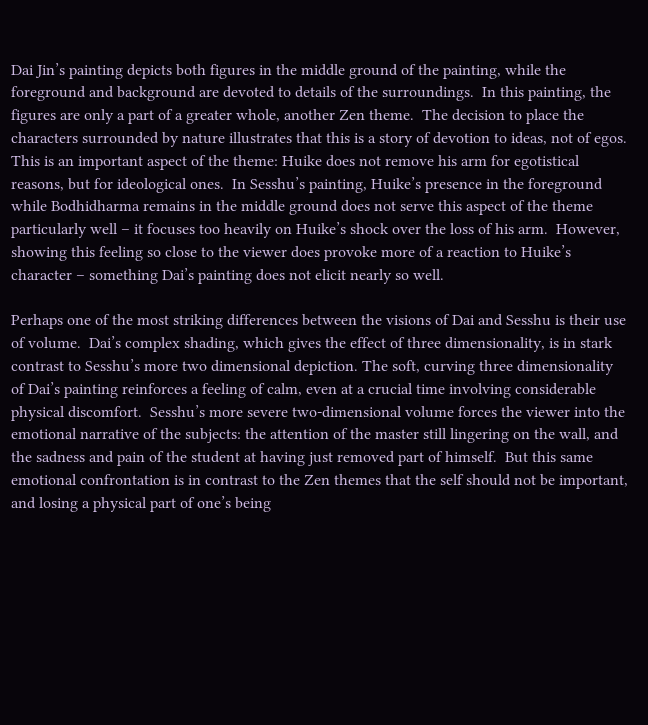Dai Jin’s painting depicts both figures in the middle ground of the painting, while the foreground and background are devoted to details of the surroundings.  In this painting, the figures are only a part of a greater whole, another Zen theme.  The decision to place the characters surrounded by nature illustrates that this is a story of devotion to ideas, not of egos.  This is an important aspect of the theme: Huike does not remove his arm for egotistical reasons, but for ideological ones.  In Sesshu’s painting, Huike’s presence in the foreground while Bodhidharma remains in the middle ground does not serve this aspect of the theme particularly well – it focuses too heavily on Huike’s shock over the loss of his arm.  However, showing this feeling so close to the viewer does provoke more of a reaction to Huike’s character – something Dai’s painting does not elicit nearly so well.

Perhaps one of the most striking differences between the visions of Dai and Sesshu is their use of volume.  Dai’s complex shading, which gives the effect of three dimensionality, is in stark contrast to Sesshu’s more two dimensional depiction. The soft, curving three dimensionality of Dai’s painting reinforces a feeling of calm, even at a crucial time involving considerable physical discomfort.  Sesshu’s more severe two-dimensional volume forces the viewer into the emotional narrative of the subjects: the attention of the master still lingering on the wall, and the sadness and pain of the student at having just removed part of himself.  But this same emotional confrontation is in contrast to the Zen themes that the self should not be important, and losing a physical part of one’s being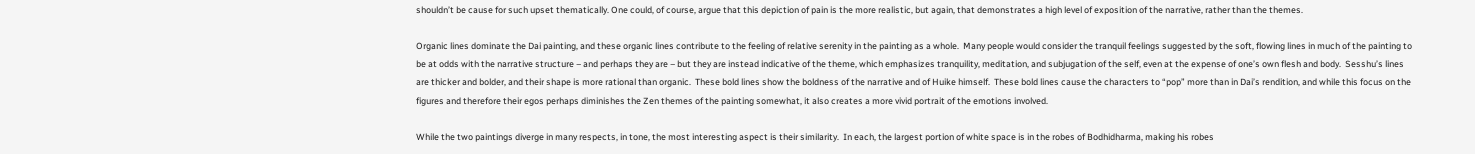shouldn’t be cause for such upset thematically. One could, of course, argue that this depiction of pain is the more realistic, but again, that demonstrates a high level of exposition of the narrative, rather than the themes.

Organic lines dominate the Dai painting, and these organic lines contribute to the feeling of relative serenity in the painting as a whole.  Many people would consider the tranquil feelings suggested by the soft, flowing lines in much of the painting to be at odds with the narrative structure – and perhaps they are – but they are instead indicative of the theme, which emphasizes tranquility, meditation, and subjugation of the self, even at the expense of one’s own flesh and body.  Sesshu’s lines are thicker and bolder, and their shape is more rational than organic.  These bold lines show the boldness of the narrative and of Huike himself.  These bold lines cause the characters to “pop” more than in Dai’s rendition, and while this focus on the figures and therefore their egos perhaps diminishes the Zen themes of the painting somewhat, it also creates a more vivid portrait of the emotions involved.

While the two paintings diverge in many respects, in tone, the most interesting aspect is their similarity.  In each, the largest portion of white space is in the robes of Bodhidharma, making his robes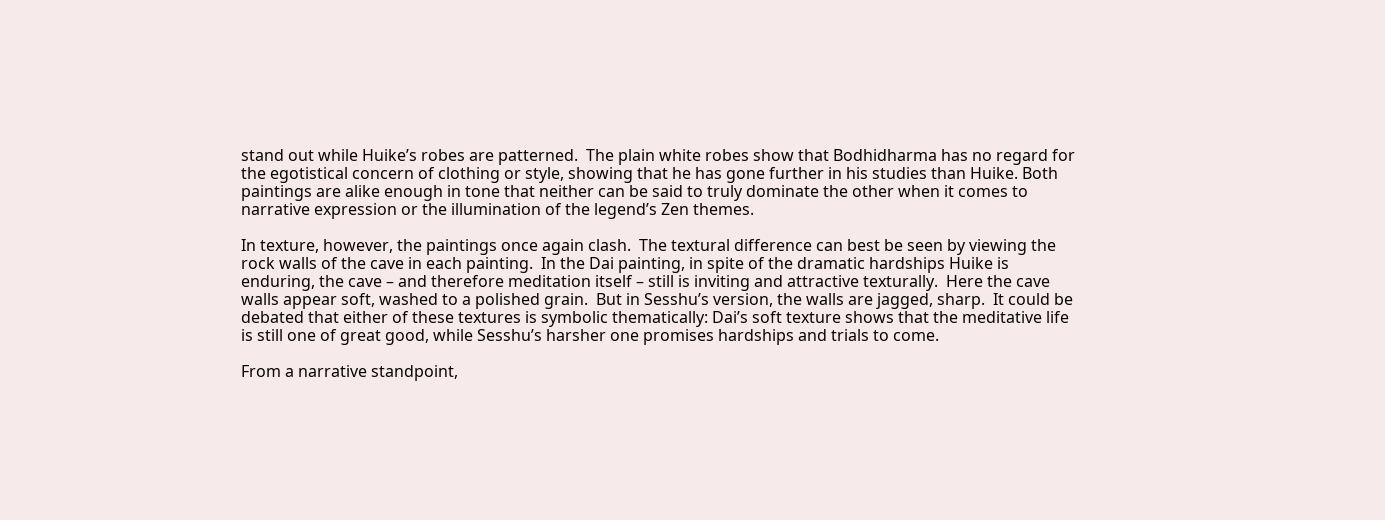stand out while Huike’s robes are patterned.  The plain white robes show that Bodhidharma has no regard for the egotistical concern of clothing or style, showing that he has gone further in his studies than Huike. Both paintings are alike enough in tone that neither can be said to truly dominate the other when it comes to narrative expression or the illumination of the legend’s Zen themes.

In texture, however, the paintings once again clash.  The textural difference can best be seen by viewing the rock walls of the cave in each painting.  In the Dai painting, in spite of the dramatic hardships Huike is enduring, the cave – and therefore meditation itself – still is inviting and attractive texturally.  Here the cave walls appear soft, washed to a polished grain.  But in Sesshu’s version, the walls are jagged, sharp.  It could be debated that either of these textures is symbolic thematically: Dai’s soft texture shows that the meditative life is still one of great good, while Sesshu’s harsher one promises hardships and trials to come.

From a narrative standpoint,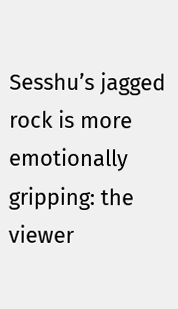Sesshu’s jagged rock is more emotionally gripping: the viewer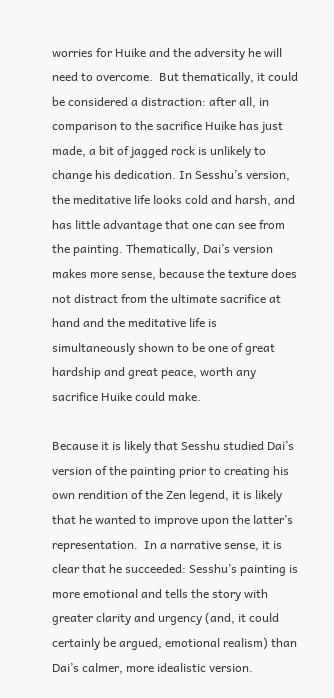worries for Huike and the adversity he will need to overcome.  But thematically, it could be considered a distraction: after all, in comparison to the sacrifice Huike has just made, a bit of jagged rock is unlikely to change his dedication. In Sesshu’s version, the meditative life looks cold and harsh, and has little advantage that one can see from the painting. Thematically, Dai’s version makes more sense, because the texture does not distract from the ultimate sacrifice at hand and the meditative life is simultaneously shown to be one of great hardship and great peace, worth any sacrifice Huike could make.

Because it is likely that Sesshu studied Dai’s version of the painting prior to creating his own rendition of the Zen legend, it is likely that he wanted to improve upon the latter’s representation.  In a narrative sense, it is clear that he succeeded: Sesshu’s painting is more emotional and tells the story with greater clarity and urgency (and, it could certainly be argued, emotional realism) than Dai’s calmer, more idealistic version.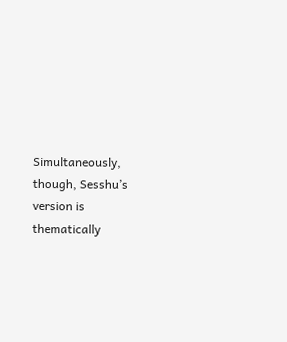Simultaneously, though, Sesshu’s version is thematically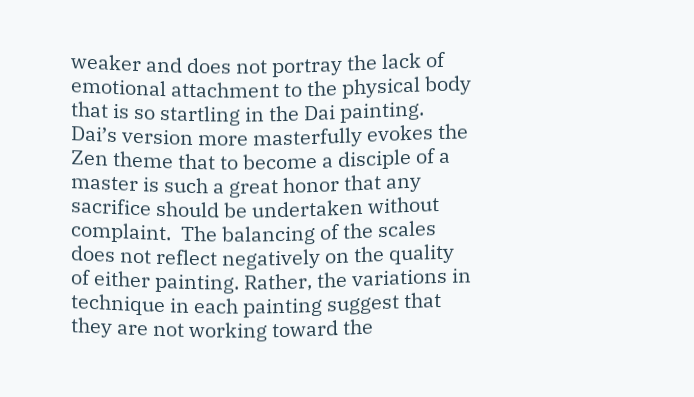weaker and does not portray the lack of emotional attachment to the physical body that is so startling in the Dai painting.  Dai’s version more masterfully evokes the Zen theme that to become a disciple of a master is such a great honor that any sacrifice should be undertaken without complaint.  The balancing of the scales does not reflect negatively on the quality of either painting. Rather, the variations in technique in each painting suggest that they are not working toward the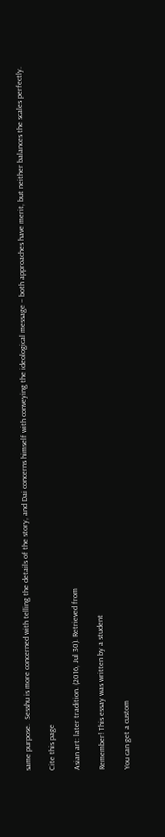same purpose.  Sesshu is more concerned with telling the details of the story, and Dai concerns himself with conveying the ideological message – both approaches have merit, but neither balances the scales perfectly.

Cite this page

Asian art: later tradition. (2016, Jul 30). Retrieved from

Remember! This essay was written by a student

You can get a custom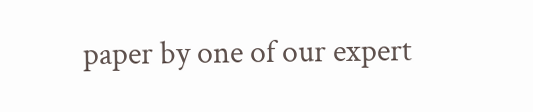paper by one of our expert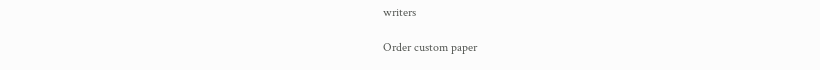writers

Order custom paper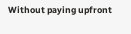Without paying upfront